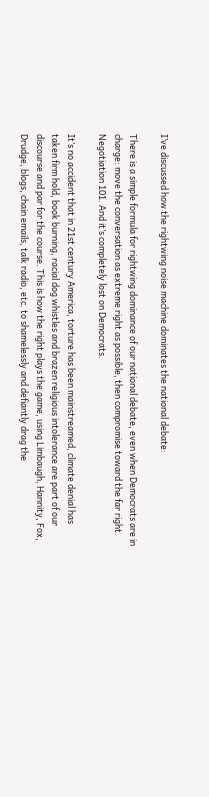I’ve discussed how the rightwing noise machine dominates the national debate:

There is a simple formula for rightwing dominance of our national debate, even when Democrats are in charge: move the conversation as extreme right as possible, then compromise toward the far right. Negotiation 101. And it’s completely lost on Democrats.

It’s no accident that in 21st century America, torture has been mainstreamed, climate denial has taken firm hold, book burning, racial dog whistles and brazen religious intolerance are part of our discourse and par for the course. This is how the right plays the game, using Limbaugh, Hannity, Fox, Drudge, blogs, chain emails, talk radio, etc. to shamelessly and defiantly drag the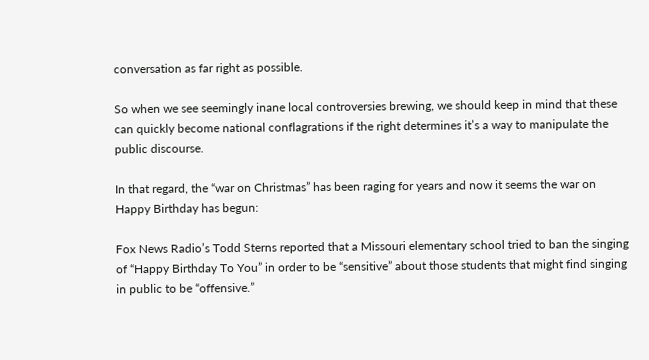conversation as far right as possible.

So when we see seemingly inane local controversies brewing, we should keep in mind that these can quickly become national conflagrations if the right determines it’s a way to manipulate the public discourse.

In that regard, the “war on Christmas” has been raging for years and now it seems the war on Happy Birthday has begun:

Fox News Radio’s Todd Sterns reported that a Missouri elementary school tried to ban the singing of “Happy Birthday To You” in order to be “sensitive” about those students that might find singing in public to be “offensive.”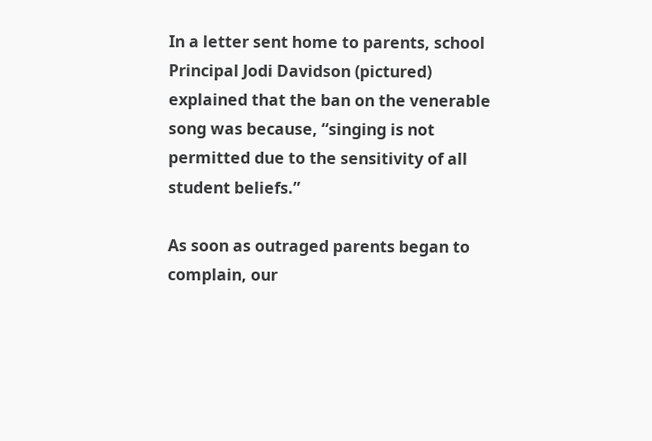In a letter sent home to parents, school Principal Jodi Davidson (pictured) explained that the ban on the venerable song was because, “singing is not permitted due to the sensitivity of all student beliefs.”

As soon as outraged parents began to complain, our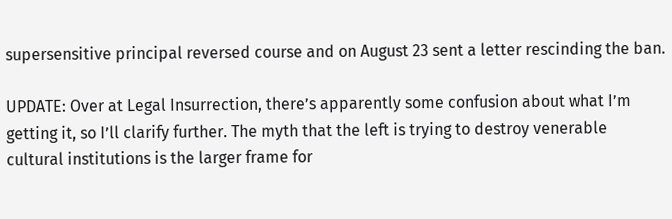supersensitive principal reversed course and on August 23 sent a letter rescinding the ban.

UPDATE: Over at Legal Insurrection, there’s apparently some confusion about what I’m getting it, so I’ll clarify further. The myth that the left is trying to destroy venerable cultural institutions is the larger frame for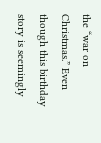the “war on Christmas.” Even though this birthday story is seemingly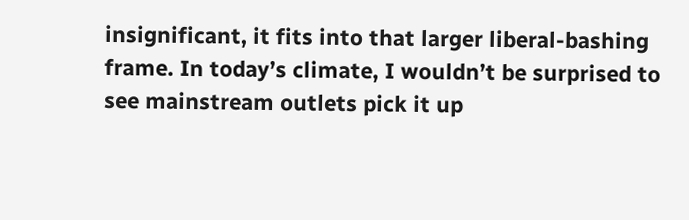insignificant, it fits into that larger liberal-bashing frame. In today’s climate, I wouldn’t be surprised to see mainstream outlets pick it up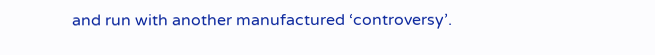and run with another manufactured ‘controversy’.